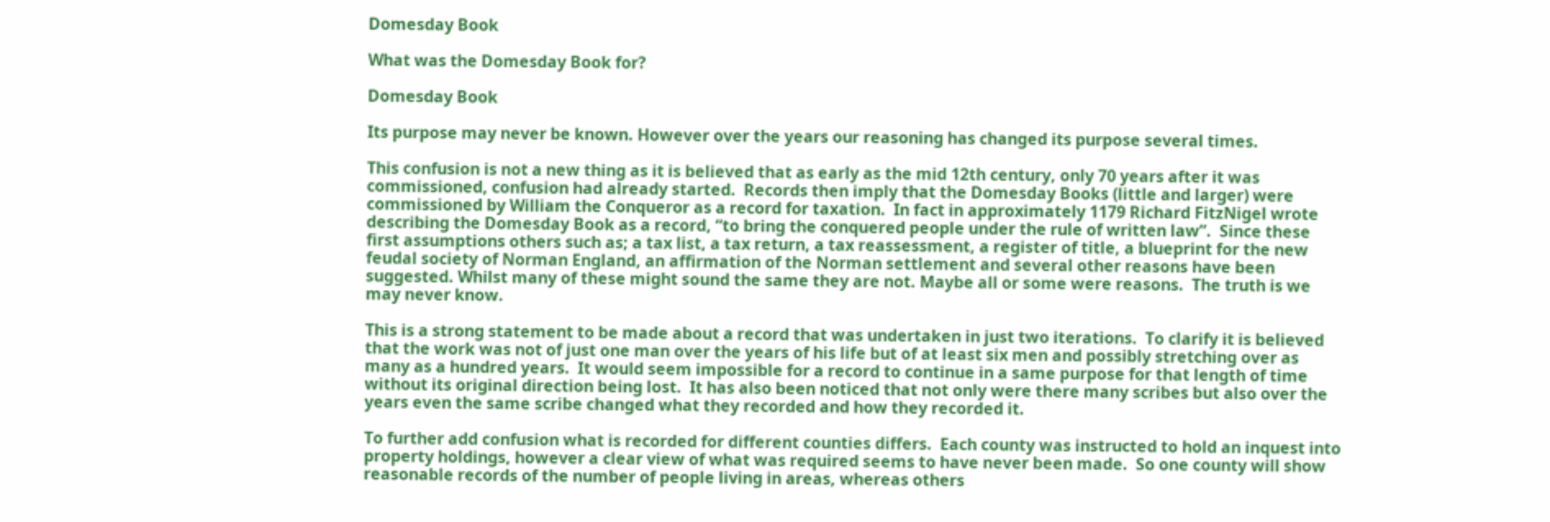Domesday Book

What was the Domesday Book for?

Domesday Book

Its purpose may never be known. However over the years our reasoning has changed its purpose several times.

This confusion is not a new thing as it is believed that as early as the mid 12th century, only 70 years after it was commissioned, confusion had already started.  Records then imply that the Domesday Books (little and larger) were commissioned by William the Conqueror as a record for taxation.  In fact in approximately 1179 Richard FitzNigel wrote describing the Domesday Book as a record, “to bring the conquered people under the rule of written law”.  Since these first assumptions others such as; a tax list, a tax return, a tax reassessment, a register of title, a blueprint for the new feudal society of Norman England, an affirmation of the Norman settlement and several other reasons have been suggested. Whilst many of these might sound the same they are not. Maybe all or some were reasons.  The truth is we may never know.

This is a strong statement to be made about a record that was undertaken in just two iterations.  To clarify it is believed that the work was not of just one man over the years of his life but of at least six men and possibly stretching over as many as a hundred years.  It would seem impossible for a record to continue in a same purpose for that length of time without its original direction being lost.  It has also been noticed that not only were there many scribes but also over the years even the same scribe changed what they recorded and how they recorded it.

To further add confusion what is recorded for different counties differs.  Each county was instructed to hold an inquest into property holdings, however a clear view of what was required seems to have never been made.  So one county will show reasonable records of the number of people living in areas, whereas others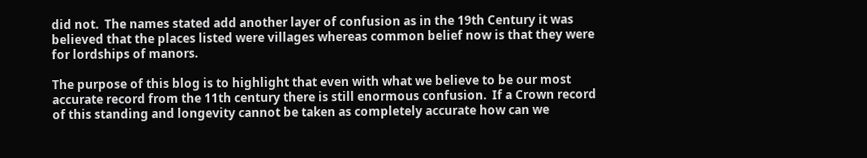did not.  The names stated add another layer of confusion as in the 19th Century it was believed that the places listed were villages whereas common belief now is that they were for lordships of manors.

The purpose of this blog is to highlight that even with what we believe to be our most accurate record from the 11th century there is still enormous confusion.  If a Crown record of this standing and longevity cannot be taken as completely accurate how can we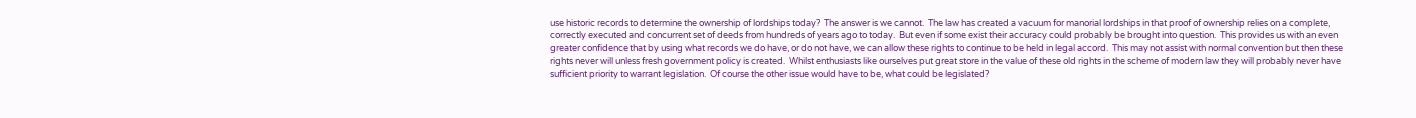use historic records to determine the ownership of lordships today?  The answer is we cannot.  The law has created a vacuum for manorial lordships in that proof of ownership relies on a complete, correctly executed and concurrent set of deeds from hundreds of years ago to today.  But even if some exist their accuracy could probably be brought into question.  This provides us with an even greater confidence that by using what records we do have, or do not have, we can allow these rights to continue to be held in legal accord.  This may not assist with normal convention but then these rights never will unless fresh government policy is created.  Whilst enthusiasts like ourselves put great store in the value of these old rights in the scheme of modern law they will probably never have sufficient priority to warrant legislation.  Of course the other issue would have to be, what could be legislated?